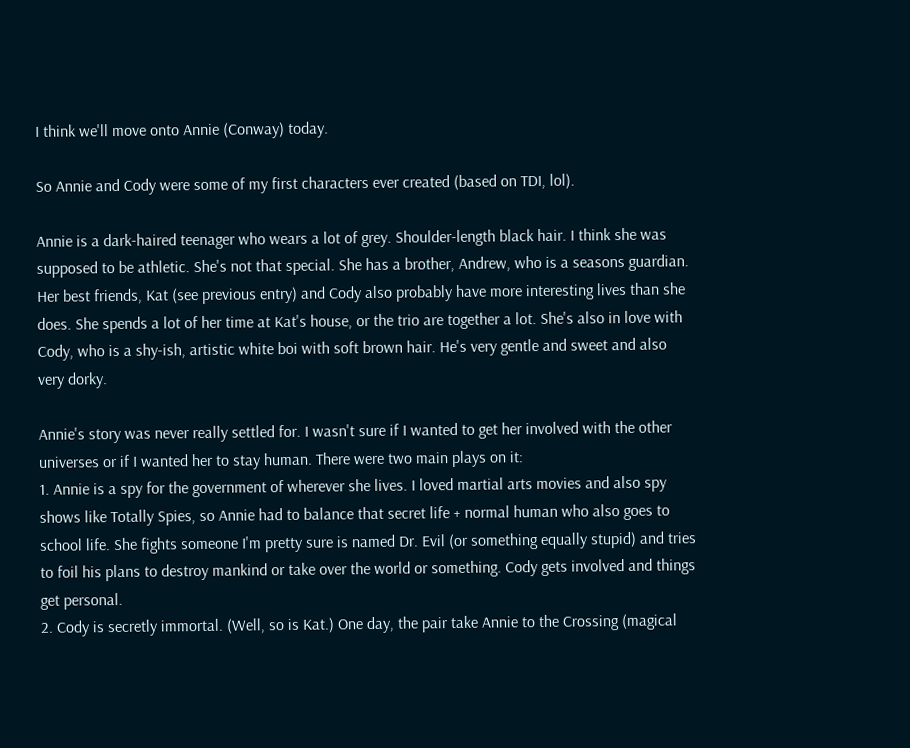I think we'll move onto Annie (Conway) today.

So Annie and Cody were some of my first characters ever created (based on TDI, lol).

Annie is a dark-haired teenager who wears a lot of grey. Shoulder-length black hair. I think she was supposed to be athletic. She's not that special. She has a brother, Andrew, who is a seasons guardian. Her best friends, Kat (see previous entry) and Cody also probably have more interesting lives than she does. She spends a lot of her time at Kat's house, or the trio are together a lot. She's also in love with Cody, who is a shy-ish, artistic white boi with soft brown hair. He's very gentle and sweet and also very dorky.

Annie's story was never really settled for. I wasn't sure if I wanted to get her involved with the other universes or if I wanted her to stay human. There were two main plays on it:
1. Annie is a spy for the government of wherever she lives. I loved martial arts movies and also spy shows like Totally Spies, so Annie had to balance that secret life + normal human who also goes to school life. She fights someone I'm pretty sure is named Dr. Evil (or something equally stupid) and tries to foil his plans to destroy mankind or take over the world or something. Cody gets involved and things get personal.
2. Cody is secretly immortal. (Well, so is Kat.) One day, the pair take Annie to the Crossing (magical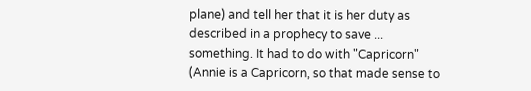plane) and tell her that it is her duty as described in a prophecy to save ... something. It had to do with "Capricorn" (Annie is a Capricorn, so that made sense to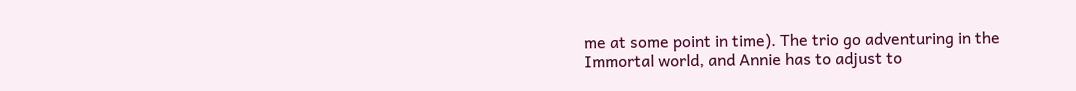me at some point in time). The trio go adventuring in the Immortal world, and Annie has to adjust to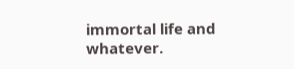immortal life and whatever.